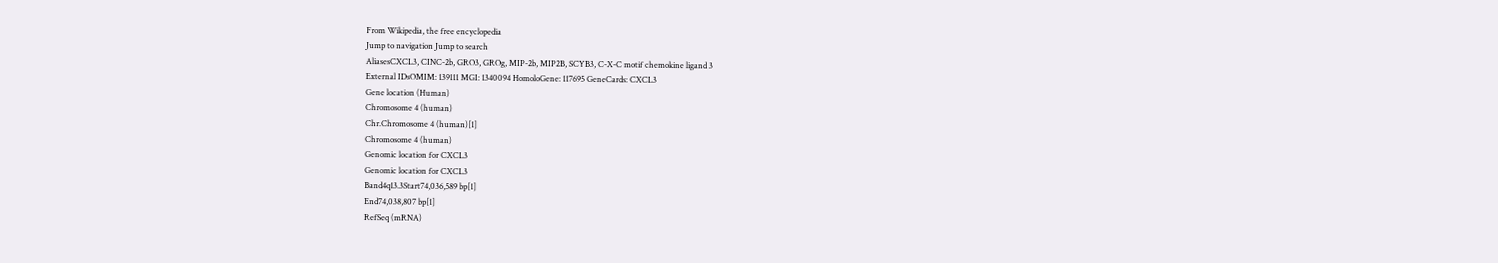From Wikipedia, the free encyclopedia
Jump to navigation Jump to search
AliasesCXCL3, CINC-2b, GRO3, GROg, MIP-2b, MIP2B, SCYB3, C-X-C motif chemokine ligand 3
External IDsOMIM: 139111 MGI: 1340094 HomoloGene: 117695 GeneCards: CXCL3
Gene location (Human)
Chromosome 4 (human)
Chr.Chromosome 4 (human)[1]
Chromosome 4 (human)
Genomic location for CXCL3
Genomic location for CXCL3
Band4q13.3Start74,036,589 bp[1]
End74,038,807 bp[1]
RefSeq (mRNA)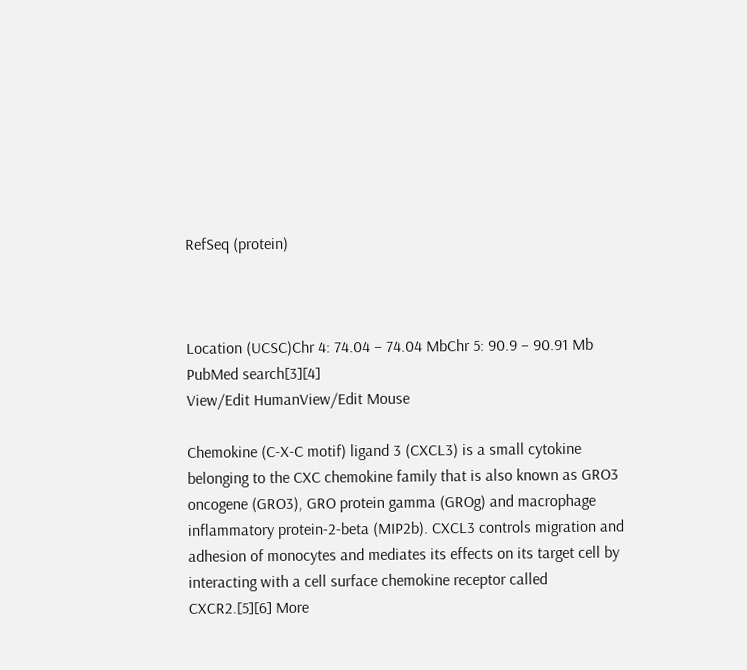RefSeq (protein)



Location (UCSC)Chr 4: 74.04 – 74.04 MbChr 5: 90.9 – 90.91 Mb
PubMed search[3][4]
View/Edit HumanView/Edit Mouse

Chemokine (C-X-C motif) ligand 3 (CXCL3) is a small cytokine belonging to the CXC chemokine family that is also known as GRO3 oncogene (GRO3), GRO protein gamma (GROg) and macrophage inflammatory protein-2-beta (MIP2b). CXCL3 controls migration and adhesion of monocytes and mediates its effects on its target cell by interacting with a cell surface chemokine receptor called CXCR2.[5][6] More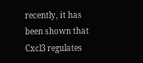recently, it has been shown that Cxcl3 regulates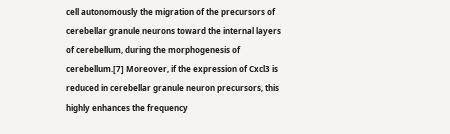cell autonomously the migration of the precursors of cerebellar granule neurons toward the internal layers of cerebellum, during the morphogenesis of cerebellum.[7] Moreover, if the expression of Cxcl3 is reduced in cerebellar granule neuron precursors, this highly enhances the frequency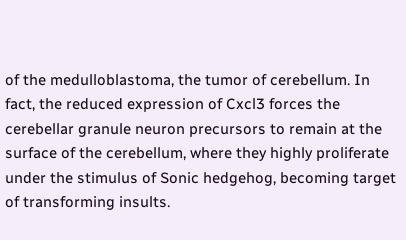of the medulloblastoma, the tumor of cerebellum. In fact, the reduced expression of Cxcl3 forces the cerebellar granule neuron precursors to remain at the surface of the cerebellum, where they highly proliferate under the stimulus of Sonic hedgehog, becoming target of transforming insults.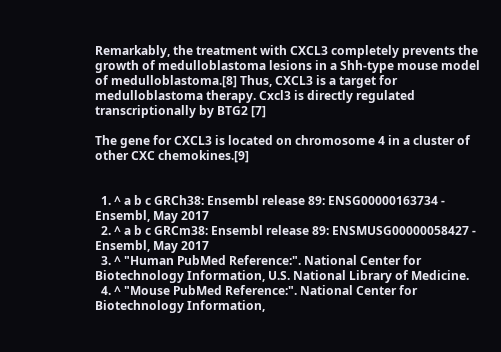Remarkably, the treatment with CXCL3 completely prevents the growth of medulloblastoma lesions in a Shh-type mouse model of medulloblastoma.[8] Thus, CXCL3 is a target for medulloblastoma therapy. Cxcl3 is directly regulated transcriptionally by BTG2 [7]

The gene for CXCL3 is located on chromosome 4 in a cluster of other CXC chemokines.[9]


  1. ^ a b c GRCh38: Ensembl release 89: ENSG00000163734 - Ensembl, May 2017
  2. ^ a b c GRCm38: Ensembl release 89: ENSMUSG00000058427 - Ensembl, May 2017
  3. ^ "Human PubMed Reference:". National Center for Biotechnology Information, U.S. National Library of Medicine.
  4. ^ "Mouse PubMed Reference:". National Center for Biotechnology Information,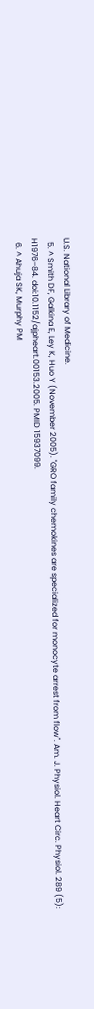U.S. National Library of Medicine.
  5. ^ Smith DF, Galkina E, Ley K, Huo Y (November 2005). "GRO family chemokines are specialized for monocyte arrest from flow". Am. J. Physiol. Heart Circ. Physiol. 289 (5): H1976–84. doi:10.1152/ajpheart.00153.2005. PMID 15937099.
  6. ^ Ahuja SK, Murphy PM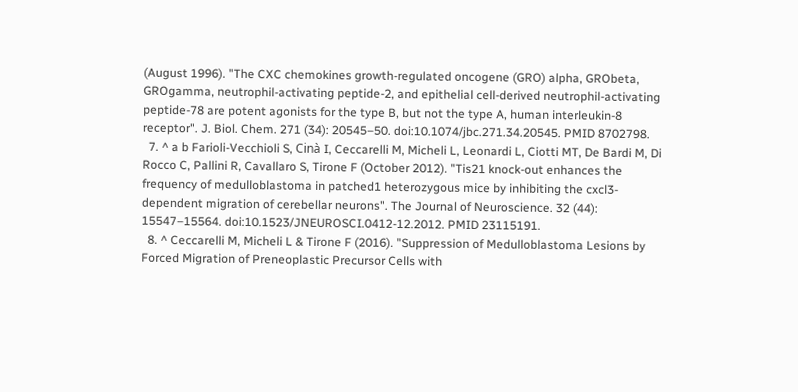(August 1996). "The CXC chemokines growth-regulated oncogene (GRO) alpha, GRObeta, GROgamma, neutrophil-activating peptide-2, and epithelial cell-derived neutrophil-activating peptide-78 are potent agonists for the type B, but not the type A, human interleukin-8 receptor". J. Biol. Chem. 271 (34): 20545–50. doi:10.1074/jbc.271.34.20545. PMID 8702798.
  7. ^ a b Farioli-Vecchioli S, Cinà I, Ceccarelli M, Micheli L, Leonardi L, Ciotti MT, De Bardi M, Di Rocco C, Pallini R, Cavallaro S, Tirone F (October 2012). "Tis21 knock-out enhances the frequency of medulloblastoma in patched1 heterozygous mice by inhibiting the cxcl3-dependent migration of cerebellar neurons". The Journal of Neuroscience. 32 (44): 15547–15564. doi:10.1523/JNEUROSCI.0412-12.2012. PMID 23115191.
  8. ^ Ceccarelli M, Micheli L & Tirone F (2016). "Suppression of Medulloblastoma Lesions by Forced Migration of Preneoplastic Precursor Cells with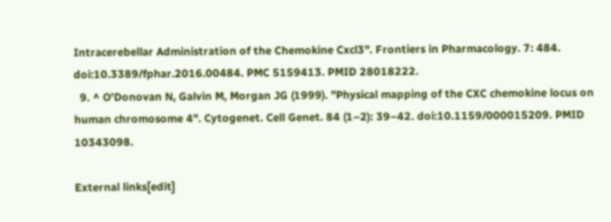Intracerebellar Administration of the Chemokine Cxcl3". Frontiers in Pharmacology. 7: 484. doi:10.3389/fphar.2016.00484. PMC 5159413. PMID 28018222.
  9. ^ O'Donovan N, Galvin M, Morgan JG (1999). "Physical mapping of the CXC chemokine locus on human chromosome 4". Cytogenet. Cell Genet. 84 (1–2): 39–42. doi:10.1159/000015209. PMID 10343098.

External links[edit]